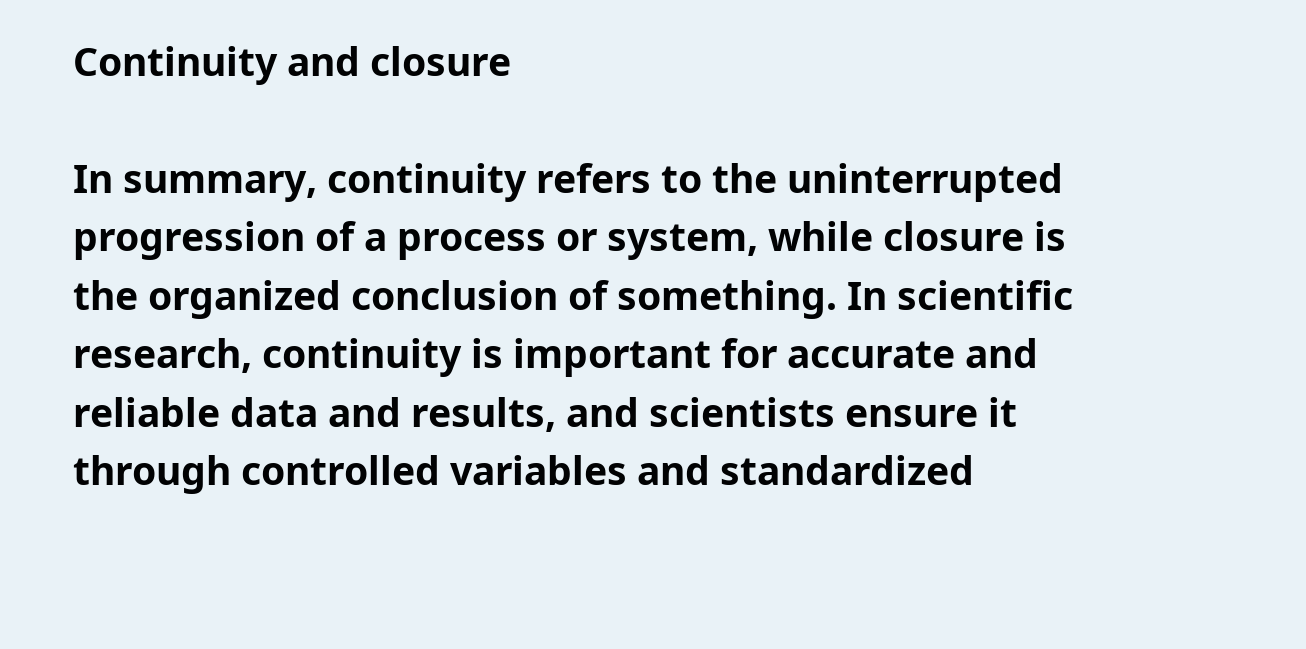Continuity and closure

In summary, continuity refers to the uninterrupted progression of a process or system, while closure is the organized conclusion of something. In scientific research, continuity is important for accurate and reliable data and results, and scientists ensure it through controlled variables and standardized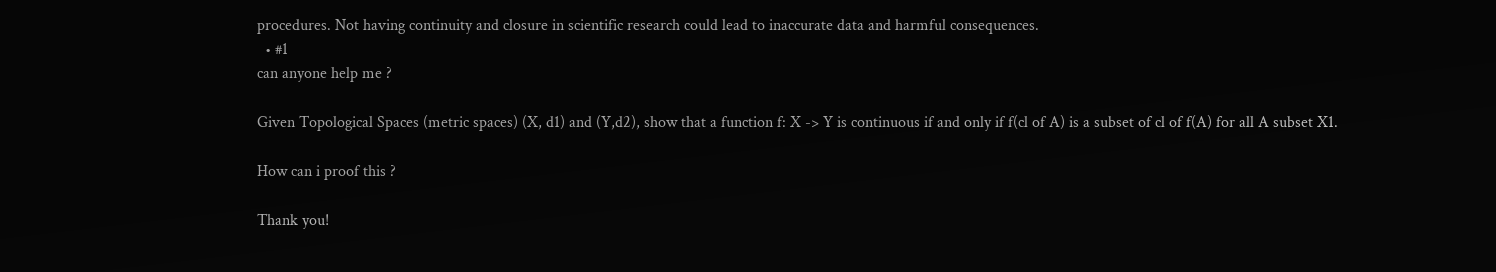procedures. Not having continuity and closure in scientific research could lead to inaccurate data and harmful consequences.
  • #1
can anyone help me ?

Given Topological Spaces (metric spaces) (X, d1) and (Y,d2), show that a function f: X -> Y is continuous if and only if f(cl of A) is a subset of cl of f(A) for all A subset X1.

How can i proof this ?

Thank you!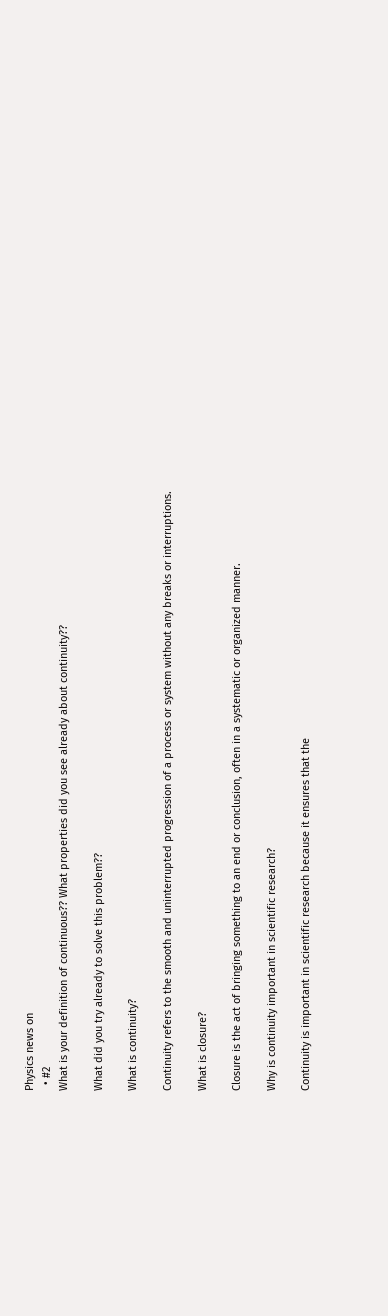Physics news on
  • #2
What is your definition of continuous?? What properties did you see already about continuity??

What did you try already to solve this problem??

What is continuity?

Continuity refers to the smooth and uninterrupted progression of a process or system without any breaks or interruptions.

What is closure?

Closure is the act of bringing something to an end or conclusion, often in a systematic or organized manner.

Why is continuity important in scientific research?

Continuity is important in scientific research because it ensures that the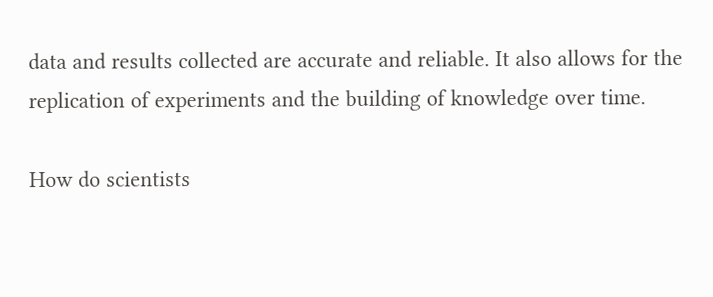data and results collected are accurate and reliable. It also allows for the replication of experiments and the building of knowledge over time.

How do scientists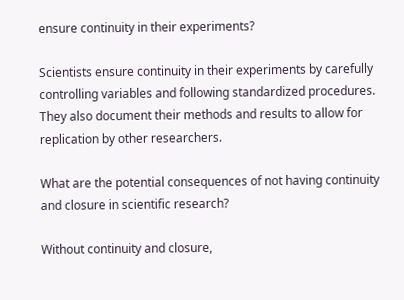ensure continuity in their experiments?

Scientists ensure continuity in their experiments by carefully controlling variables and following standardized procedures. They also document their methods and results to allow for replication by other researchers.

What are the potential consequences of not having continuity and closure in scientific research?

Without continuity and closure,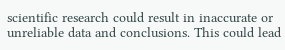scientific research could result in inaccurate or unreliable data and conclusions. This could lead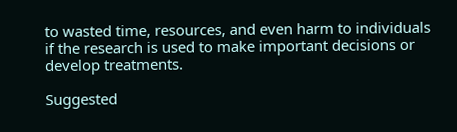to wasted time, resources, and even harm to individuals if the research is used to make important decisions or develop treatments.

Suggested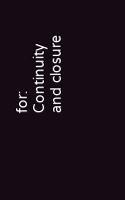for: Continuity and closure